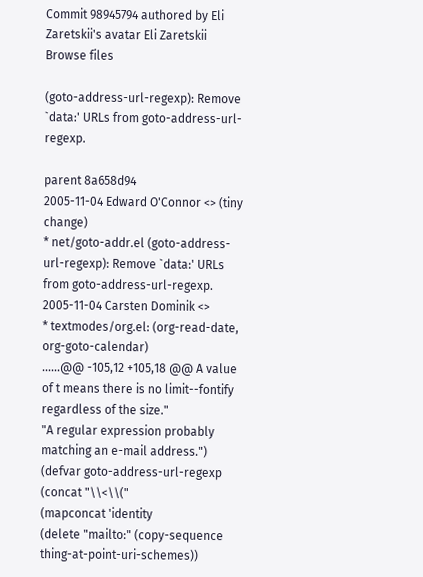Commit 98945794 authored by Eli Zaretskii's avatar Eli Zaretskii
Browse files

(goto-address-url-regexp): Remove `data:' URLs from goto-address-url-regexp.

parent 8a658d94
2005-11-04 Edward O'Connor <> (tiny change)
* net/goto-addr.el (goto-address-url-regexp): Remove `data:' URLs
from goto-address-url-regexp.
2005-11-04 Carsten Dominik <>
* textmodes/org.el: (org-read-date, org-goto-calendar)
......@@ -105,12 +105,18 @@ A value of t means there is no limit--fontify regardless of the size."
"A regular expression probably matching an e-mail address.")
(defvar goto-address-url-regexp
(concat "\\<\\("
(mapconcat 'identity
(delete "mailto:" (copy-sequence thing-at-point-uri-schemes))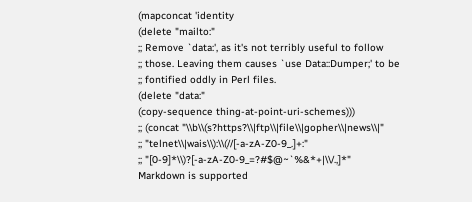(mapconcat 'identity
(delete "mailto:"
;; Remove `data:', as it's not terribly useful to follow
;; those. Leaving them causes `use Data::Dumper;' to be
;; fontified oddly in Perl files.
(delete "data:"
(copy-sequence thing-at-point-uri-schemes)))
;; (concat "\\b\\(s?https?\\|ftp\\|file\\|gopher\\|news\\|"
;; "telnet\\|wais\\):\\(//[-a-zA-Z0-9_.]+:"
;; "[0-9]*\\)?[-a-zA-Z0-9_=?#$@~`%&*+|\\/.,]*"
Markdown is supported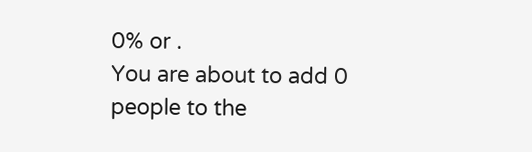0% or .
You are about to add 0 people to the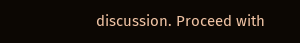discussion. Proceed with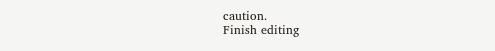caution.
Finish editing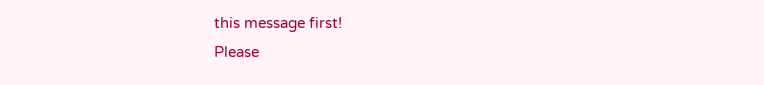this message first!
Please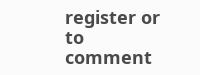register or to comment